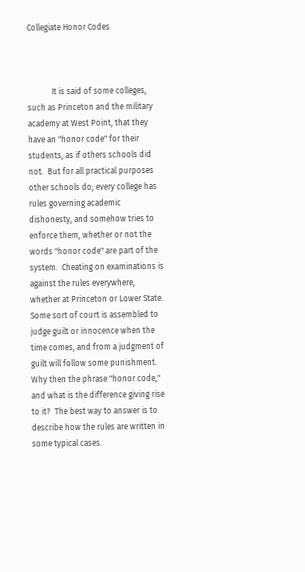Collegiate Honor Codes



            It is said of some colleges, such as Princeton and the military academy at West Point, that they have an "honor code" for their students, as if others schools did not.  But for all practical purposes other schools do; every college has rules governing academic dishonesty, and somehow tries to enforce them, whether or not the words "honor code" are part of the system.  Cheating on examinations is against the rules everywhere, whether at Princeton or Lower State.   Some sort of court is assembled to judge guilt or innocence when the time comes, and from a judgment of guilt will follow some punishment.   Why then the phrase "honor code," and what is the difference giving rise to it?  The best way to answer is to describe how the rules are written in some typical cases.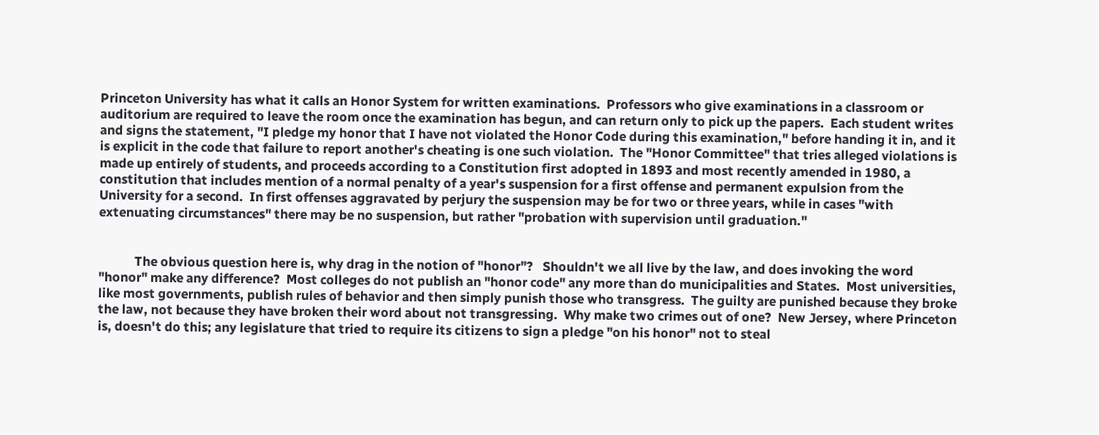Princeton University has what it calls an Honor System for written examinations.  Professors who give examinations in a classroom or auditorium are required to leave the room once the examination has begun, and can return only to pick up the papers.  Each student writes and signs the statement, "I pledge my honor that I have not violated the Honor Code during this examination," before handing it in, and it is explicit in the code that failure to report another's cheating is one such violation.  The "Honor Committee" that tries alleged violations is made up entirely of students, and proceeds according to a Constitution first adopted in 1893 and most recently amended in 1980, a constitution that includes mention of a normal penalty of a year's suspension for a first offense and permanent expulsion from the University for a second.  In first offenses aggravated by perjury the suspension may be for two or three years, while in cases "with extenuating circumstances" there may be no suspension, but rather "probation with supervision until graduation."


            The obvious question here is, why drag in the notion of "honor"?   Shouldn't we all live by the law, and does invoking the word "honor" make any difference?  Most colleges do not publish an "honor code" any more than do municipalities and States.  Most universities, like most governments, publish rules of behavior and then simply punish those who transgress.  The guilty are punished because they broke the law, not because they have broken their word about not transgressing.  Why make two crimes out of one?  New Jersey, where Princeton is, doesn't do this; any legislature that tried to require its citizens to sign a pledge "on his honor" not to steal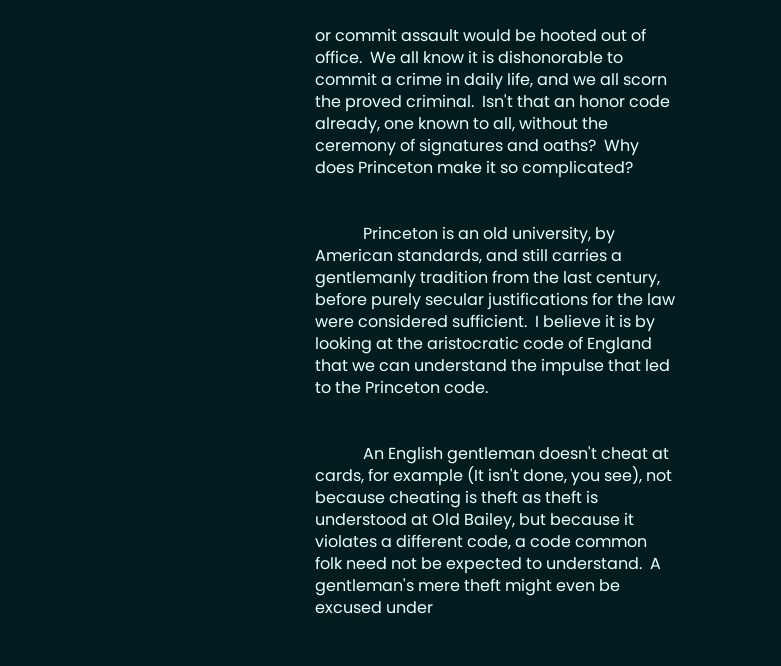or commit assault would be hooted out of office.  We all know it is dishonorable to commit a crime in daily life, and we all scorn the proved criminal.  Isn't that an honor code already, one known to all, without the ceremony of signatures and oaths?  Why does Princeton make it so complicated?


            Princeton is an old university, by American standards, and still carries a gentlemanly tradition from the last century, before purely secular justifications for the law were considered sufficient.  I believe it is by looking at the aristocratic code of England that we can understand the impulse that led to the Princeton code.


            An English gentleman doesn't cheat at cards, for example (It isn't done, you see), not because cheating is theft as theft is understood at Old Bailey, but because it violates a different code, a code common folk need not be expected to understand.  A gentleman's mere theft might even be excused under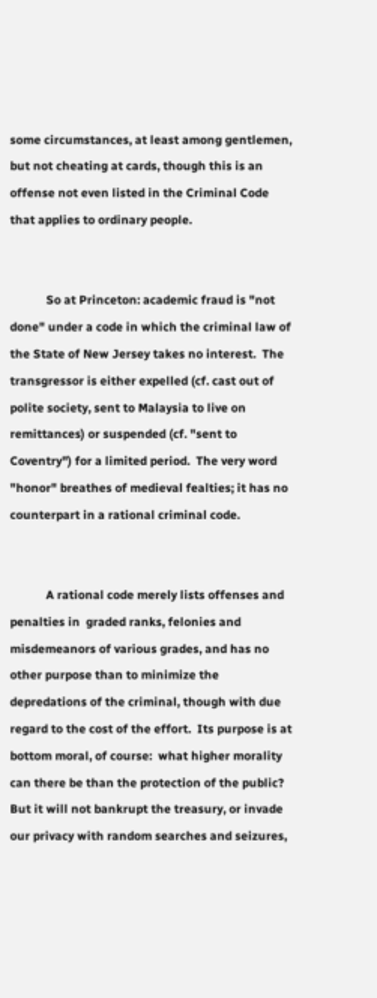some circumstances, at least among gentlemen, but not cheating at cards, though this is an offense not even listed in the Criminal Code that applies to ordinary people.


            So at Princeton: academic fraud is "not done" under a code in which the criminal law of the State of New Jersey takes no interest.  The transgressor is either expelled (cf. cast out of polite society, sent to Malaysia to live on remittances) or suspended (cf. "sent to Coventry") for a limited period.  The very word "honor" breathes of medieval fealties; it has no counterpart in a rational criminal code.


            A rational code merely lists offenses and penalties in  graded ranks, felonies and misdemeanors of various grades, and has no other purpose than to minimize the depredations of the criminal, though with due regard to the cost of the effort.  Its purpose is at bottom moral, of course:  what higher morality can there be than the protection of the public?  But it will not bankrupt the treasury, or invade our privacy with random searches and seizures,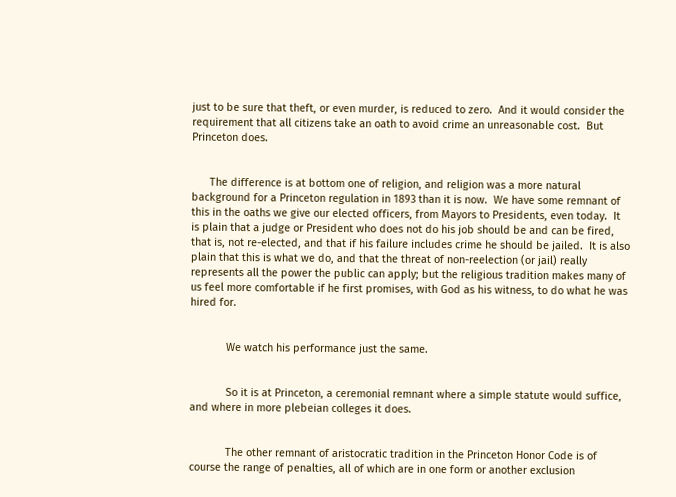just to be sure that theft, or even murder, is reduced to zero.  And it would consider the requirement that all citizens take an oath to avoid crime an unreasonable cost.  But Princeton does.


      The difference is at bottom one of religion, and religion was a more natural background for a Princeton regulation in 1893 than it is now.  We have some remnant of this in the oaths we give our elected officers, from Mayors to Presidents, even today.  It is plain that a judge or President who does not do his job should be and can be fired, that is, not re-elected, and that if his failure includes crime he should be jailed.  It is also plain that this is what we do, and that the threat of non-reelection (or jail) really represents all the power the public can apply; but the religious tradition makes many of us feel more comfortable if he first promises, with God as his witness, to do what he was hired for.


            We watch his performance just the same.


            So it is at Princeton, a ceremonial remnant where a simple statute would suffice, and where in more plebeian colleges it does.


            The other remnant of aristocratic tradition in the Princeton Honor Code is of course the range of penalties, all of which are in one form or another exclusion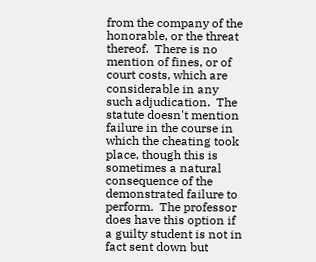from the company of the honorable, or the threat thereof.  There is no mention of fines, or of court costs, which are considerable in any such adjudication.  The statute doesn't mention failure in the course in which the cheating took place, though this is sometimes a natural consequence of the demonstrated failure to perform.  The professor does have this option if a guilty student is not in fact sent down but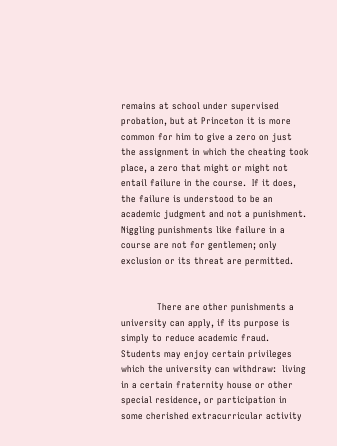remains at school under supervised probation, but at Princeton it is more common for him to give a zero on just the assignment in which the cheating took place, a zero that might or might not entail failure in the course.  If it does, the failure is understood to be an academic judgment and not a punishment.  Niggling punishments like failure in a course are not for gentlemen; only exclusion or its threat are permitted.


            There are other punishments a university can apply, if its purpose is simply to reduce academic fraud.  Students may enjoy certain privileges which the university can withdraw:  living in a certain fraternity house or other special residence, or participation in some cherished extracurricular activity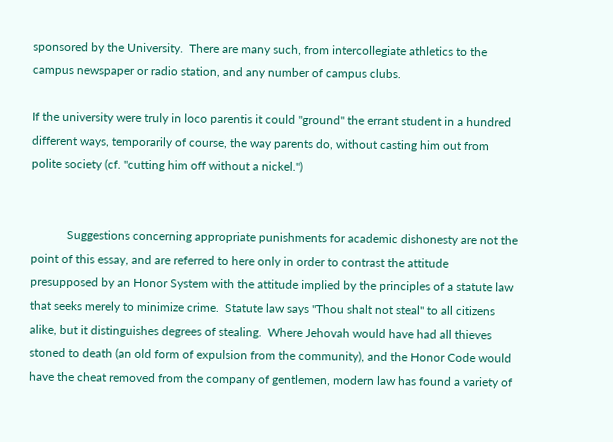sponsored by the University.  There are many such, from intercollegiate athletics to the campus newspaper or radio station, and any number of campus clubs.

If the university were truly in loco parentis it could "ground" the errant student in a hundred different ways, temporarily of course, the way parents do, without casting him out from polite society (cf. "cutting him off without a nickel.")


            Suggestions concerning appropriate punishments for academic dishonesty are not the point of this essay, and are referred to here only in order to contrast the attitude presupposed by an Honor System with the attitude implied by the principles of a statute law that seeks merely to minimize crime.  Statute law says "Thou shalt not steal" to all citizens alike, but it distinguishes degrees of stealing.  Where Jehovah would have had all thieves stoned to death (an old form of expulsion from the community), and the Honor Code would have the cheat removed from the company of gentlemen, modern law has found a variety of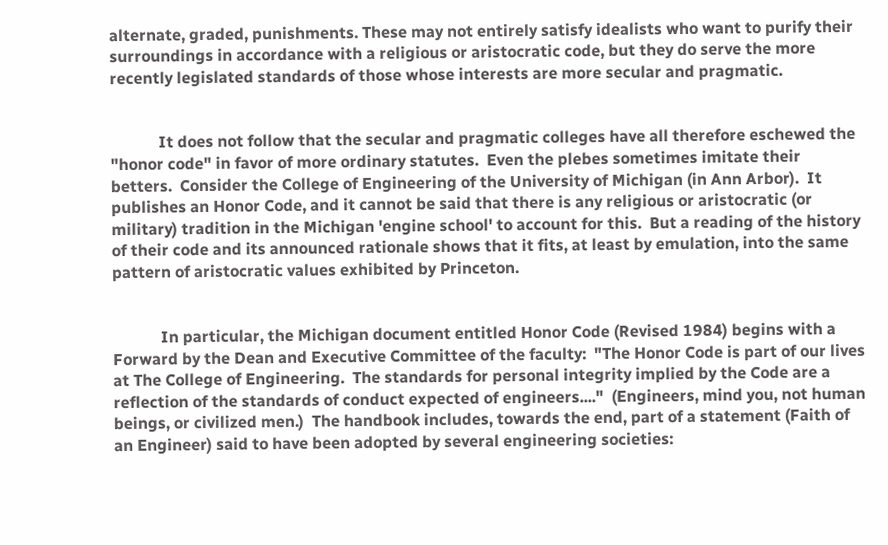alternate, graded, punishments. These may not entirely satisfy idealists who want to purify their surroundings in accordance with a religious or aristocratic code, but they do serve the more recently legislated standards of those whose interests are more secular and pragmatic.


            It does not follow that the secular and pragmatic colleges have all therefore eschewed the "honor code" in favor of more ordinary statutes.  Even the plebes sometimes imitate their betters.  Consider the College of Engineering of the University of Michigan (in Ann Arbor).  It publishes an Honor Code, and it cannot be said that there is any religious or aristocratic (or military) tradition in the Michigan 'engine school' to account for this.  But a reading of the history of their code and its announced rationale shows that it fits, at least by emulation, into the same pattern of aristocratic values exhibited by Princeton.


            In particular, the Michigan document entitled Honor Code (Revised 1984) begins with a Forward by the Dean and Executive Committee of the faculty:  "The Honor Code is part of our lives at The College of Engineering.  The standards for personal integrity implied by the Code are a reflection of the standards of conduct expected of engineers...."  (Engineers, mind you, not human beings, or civilized men.)  The handbook includes, towards the end, part of a statement (Faith of an Engineer) said to have been adopted by several engineering societies: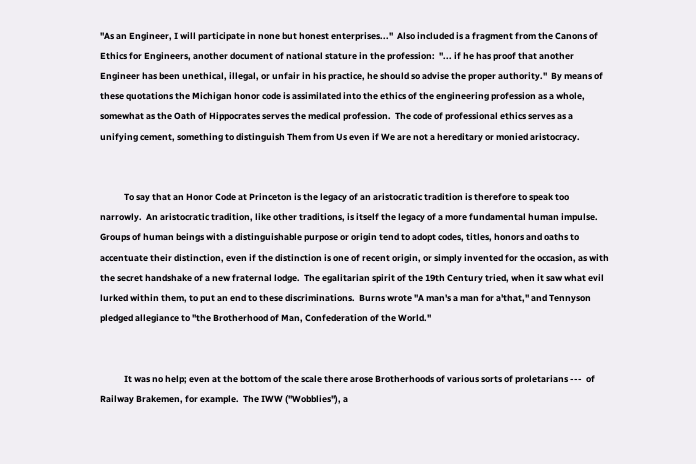"As an Engineer, I will participate in none but honest enterprises..."  Also included is a fragment from the Canons of Ethics for Engineers, another document of national stature in the profession:  "... if he has proof that another Engineer has been unethical, illegal, or unfair in his practice, he should so advise the proper authority."  By means of these quotations the Michigan honor code is assimilated into the ethics of the engineering profession as a whole, somewhat as the Oath of Hippocrates serves the medical profession.  The code of professional ethics serves as a unifying cement, something to distinguish Them from Us even if We are not a hereditary or monied aristocracy.


            To say that an Honor Code at Princeton is the legacy of an aristocratic tradition is therefore to speak too narrowly.  An aristocratic tradition, like other traditions, is itself the legacy of a more fundamental human impulse.  Groups of human beings with a distinguishable purpose or origin tend to adopt codes, titles, honors and oaths to accentuate their distinction, even if the distinction is one of recent origin, or simply invented for the occasion, as with the secret handshake of a new fraternal lodge.  The egalitarian spirit of the 19th Century tried, when it saw what evil lurked within them, to put an end to these discriminations.  Burns wrote "A man's a man for a'that," and Tennyson pledged allegiance to "the Brotherhood of Man, Confederation of the World."


            It was no help; even at the bottom of the scale there arose Brotherhoods of various sorts of proletarians ---  of Railway Brakemen, for example.  The IWW ("Wobblies"), a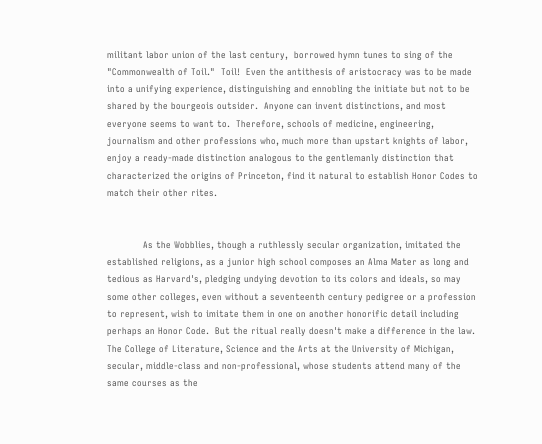militant labor union of the last century,  borrowed hymn tunes to sing of the "Commonwealth of Toil."  Toil!  Even the antithesis of aristocracy was to be made into a unifying experience, distinguishing and ennobling the initiate but not to be shared by the bourgeois outsider.  Anyone can invent distinctions, and most everyone seems to want to.  Therefore, schools of medicine, engineering, journalism and other professions who, much more than upstart knights of labor, enjoy a ready-made distinction analogous to the gentlemanly distinction that characterized the origins of Princeton, find it natural to establish Honor Codes to match their other rites.


            As the Wobblies, though a ruthlessly secular organization, imitated the established religions, as a junior high school composes an Alma Mater as long and tedious as Harvard's, pledging undying devotion to its colors and ideals, so may some other colleges, even without a seventeenth century pedigree or a profession to represent, wish to imitate them in one on another honorific detail including perhaps an Honor Code.  But the ritual really doesn't make a difference in the law.  The College of Literature, Science and the Arts at the University of Michigan, secular, middle-class and non-professional, whose students attend many of the same courses as the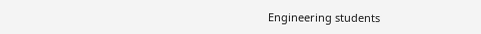Engineering students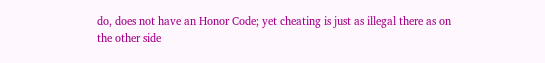do, does not have an Honor Code; yet cheating is just as illegal there as on the other side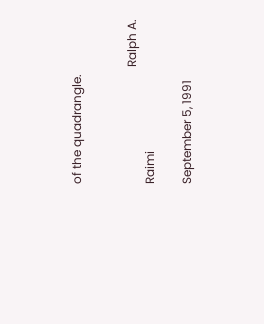of the quadrangle.


                                       Ralph A. Raimi

September 5, 1991